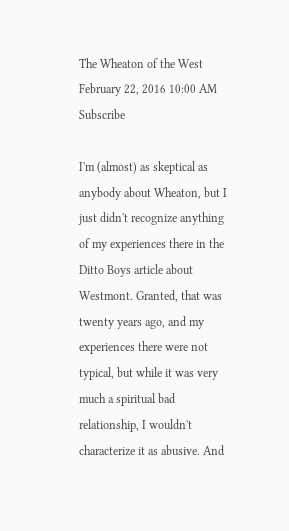The Wheaton of the West
February 22, 2016 10:00 AM   Subscribe

I'm (almost) as skeptical as anybody about Wheaton, but I just didn't recognize anything of my experiences there in the Ditto Boys article about Westmont. Granted, that was twenty years ago, and my experiences there were not typical, but while it was very much a spiritual bad relationship, I wouldn't characterize it as abusive. And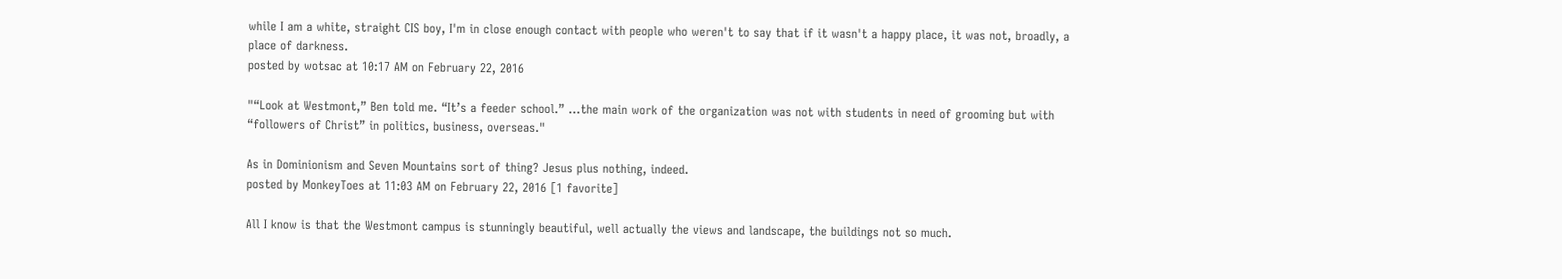while I am a white, straight CIS boy, I'm in close enough contact with people who weren't to say that if it wasn't a happy place, it was not, broadly, a place of darkness.
posted by wotsac at 10:17 AM on February 22, 2016

"“Look at Westmont,” Ben told me. “It’s a feeder school.” ...the main work of the organization was not with students in need of grooming but with “followers of Christ” in politics, business, overseas."

As in Dominionism and Seven Mountains sort of thing? Jesus plus nothing, indeed.
posted by MonkeyToes at 11:03 AM on February 22, 2016 [1 favorite]

All I know is that the Westmont campus is stunningly beautiful, well actually the views and landscape, the buildings not so much.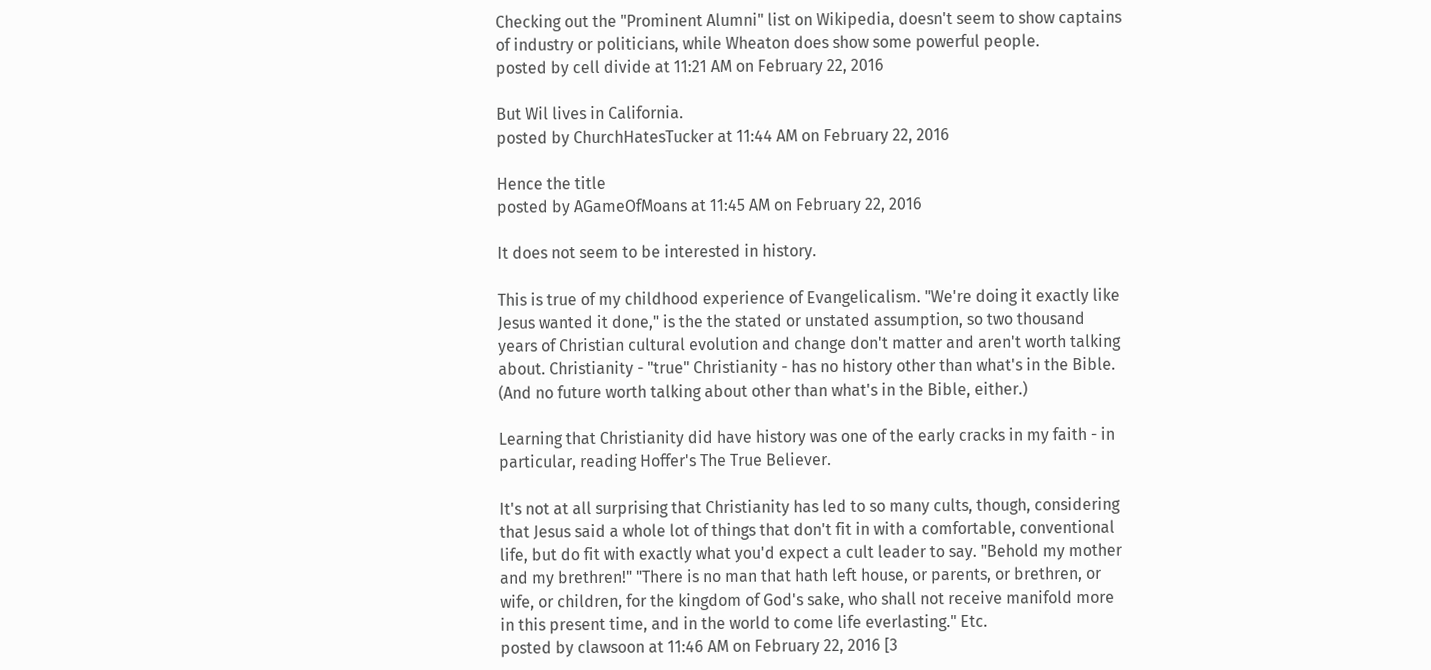Checking out the "Prominent Alumni" list on Wikipedia, doesn't seem to show captains of industry or politicians, while Wheaton does show some powerful people.
posted by cell divide at 11:21 AM on February 22, 2016

But Wil lives in California.
posted by ChurchHatesTucker at 11:44 AM on February 22, 2016

Hence the title
posted by AGameOfMoans at 11:45 AM on February 22, 2016

It does not seem to be interested in history.

This is true of my childhood experience of Evangelicalism. "We're doing it exactly like Jesus wanted it done," is the the stated or unstated assumption, so two thousand years of Christian cultural evolution and change don't matter and aren't worth talking about. Christianity - "true" Christianity - has no history other than what's in the Bible. (And no future worth talking about other than what's in the Bible, either.)

Learning that Christianity did have history was one of the early cracks in my faith - in particular, reading Hoffer's The True Believer.

It's not at all surprising that Christianity has led to so many cults, though, considering that Jesus said a whole lot of things that don't fit in with a comfortable, conventional life, but do fit with exactly what you'd expect a cult leader to say. "Behold my mother and my brethren!" "There is no man that hath left house, or parents, or brethren, or wife, or children, for the kingdom of God's sake, who shall not receive manifold more in this present time, and in the world to come life everlasting." Etc.
posted by clawsoon at 11:46 AM on February 22, 2016 [3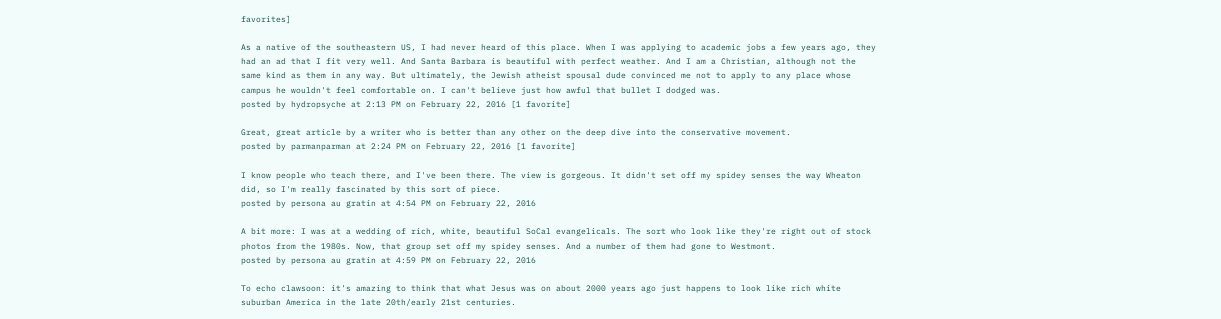favorites]

As a native of the southeastern US, I had never heard of this place. When I was applying to academic jobs a few years ago, they had an ad that I fit very well. And Santa Barbara is beautiful with perfect weather. And I am a Christian, although not the same kind as them in any way. But ultimately, the Jewish atheist spousal dude convinced me not to apply to any place whose campus he wouldn't feel comfortable on. I can't believe just how awful that bullet I dodged was.
posted by hydropsyche at 2:13 PM on February 22, 2016 [1 favorite]

Great, great article by a writer who is better than any other on the deep dive into the conservative movement.
posted by parmanparman at 2:24 PM on February 22, 2016 [1 favorite]

I know people who teach there, and I've been there. The view is gorgeous. It didn't set off my spidey senses the way Wheaton did, so I'm really fascinated by this sort of piece.
posted by persona au gratin at 4:54 PM on February 22, 2016

A bit more: I was at a wedding of rich, white, beautiful SoCal evangelicals. The sort who look like they're right out of stock photos from the 1980s. Now, that group set off my spidey senses. And a number of them had gone to Westmont.
posted by persona au gratin at 4:59 PM on February 22, 2016

To echo clawsoon: it's amazing to think that what Jesus was on about 2000 years ago just happens to look like rich white suburban America in the late 20th/early 21st centuries.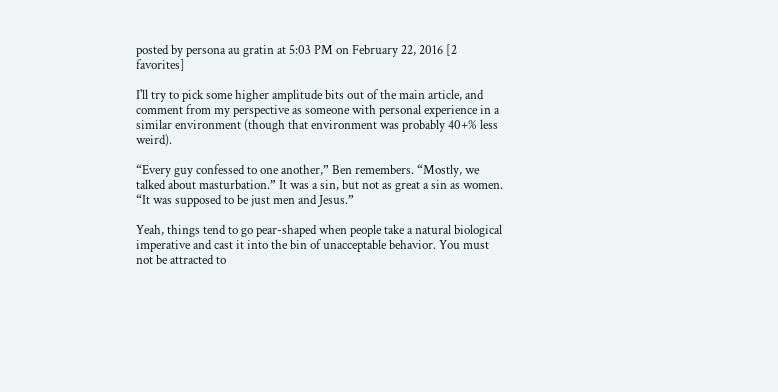posted by persona au gratin at 5:03 PM on February 22, 2016 [2 favorites]

I'll try to pick some higher amplitude bits out of the main article, and comment from my perspective as someone with personal experience in a similar environment (though that environment was probably 40+% less weird).

“Every guy confessed to one another,” Ben remembers. “Mostly, we talked about masturbation.” It was a sin, but not as great a sin as women. “It was supposed to be just men and Jesus.”

Yeah, things tend to go pear-shaped when people take a natural biological imperative and cast it into the bin of unacceptable behavior. You must not be attracted to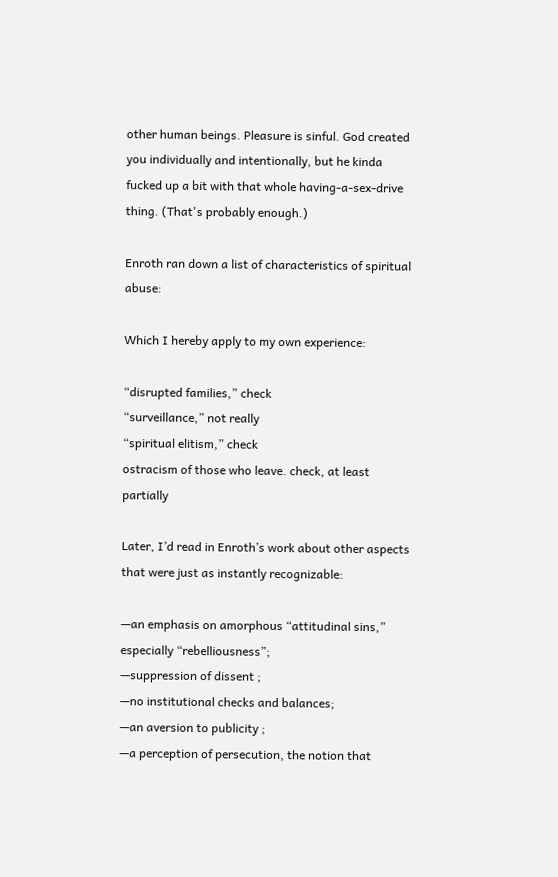other human beings. Pleasure is sinful. God created you individually and intentionally, but he kinda fucked up a bit with that whole having-a-sex-drive thing. (That's probably enough.)

Enroth ran down a list of characteristics of spiritual abuse:

Which I hereby apply to my own experience:

“disrupted families,” check
“surveillance,” not really
“spiritual elitism,” check
ostracism of those who leave. check, at least partially

Later, I’d read in Enroth’s work about other aspects that were just as instantly recognizable:

—an emphasis on amorphous “attitudinal sins,” especially “rebelliousness”;
—suppression of dissent ;
—no institutional checks and balances;
—an aversion to publicity ;
—a perception of persecution, the notion that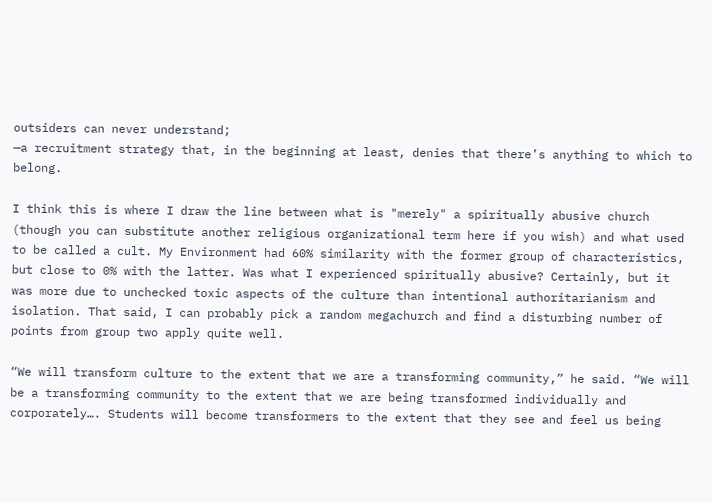outsiders can never understand;
—a recruitment strategy that, in the beginning at least, denies that there’s anything to which to belong.

I think this is where I draw the line between what is "merely" a spiritually abusive church (though you can substitute another religious organizational term here if you wish) and what used to be called a cult. My Environment had 60% similarity with the former group of characteristics, but close to 0% with the latter. Was what I experienced spiritually abusive? Certainly, but it was more due to unchecked toxic aspects of the culture than intentional authoritarianism and isolation. That said, I can probably pick a random megachurch and find a disturbing number of points from group two apply quite well.

“We will transform culture to the extent that we are a transforming community,” he said. “We will be a transforming community to the extent that we are being transformed individually and corporately…. Students will become transformers to the extent that they see and feel us being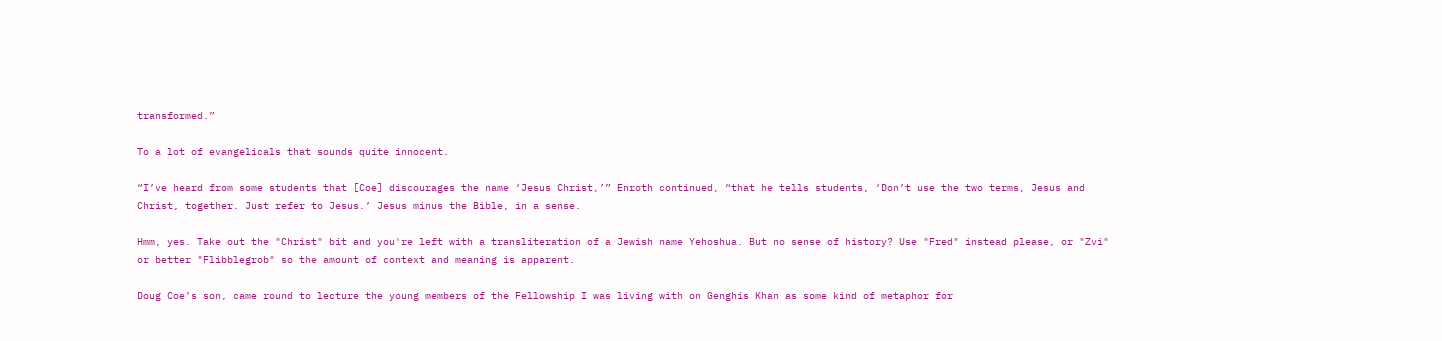transformed.”

To a lot of evangelicals that sounds quite innocent.

“I’ve heard from some students that [Coe] discourages the name ‘Jesus Christ,’” Enroth continued, “that he tells students, ‘Don’t use the two terms, Jesus and Christ, together. Just refer to Jesus.’ Jesus minus the Bible, in a sense.

Hmm, yes. Take out the "Christ" bit and you're left with a transliteration of a Jewish name Yehoshua. But no sense of history? Use "Fred" instead please, or "Zvi" or better "Flibblegrob" so the amount of context and meaning is apparent.

Doug Coe’s son, came round to lecture the young members of the Fellowship I was living with on Genghis Khan as some kind of metaphor for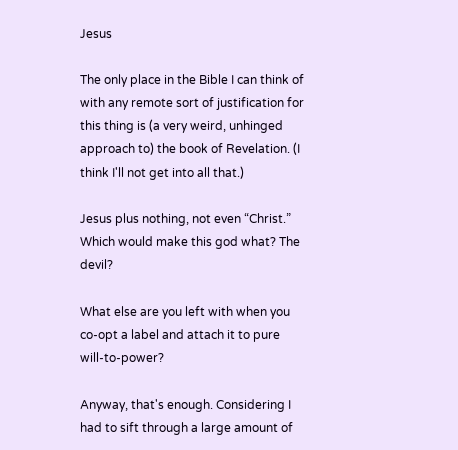Jesus

The only place in the Bible I can think of with any remote sort of justification for this thing is (a very weird, unhinged approach to) the book of Revelation. (I think I'll not get into all that.)

Jesus plus nothing, not even “Christ.” Which would make this god what? The devil?

What else are you left with when you co-opt a label and attach it to pure will-to-power?

Anyway, that's enough. Considering I had to sift through a large amount of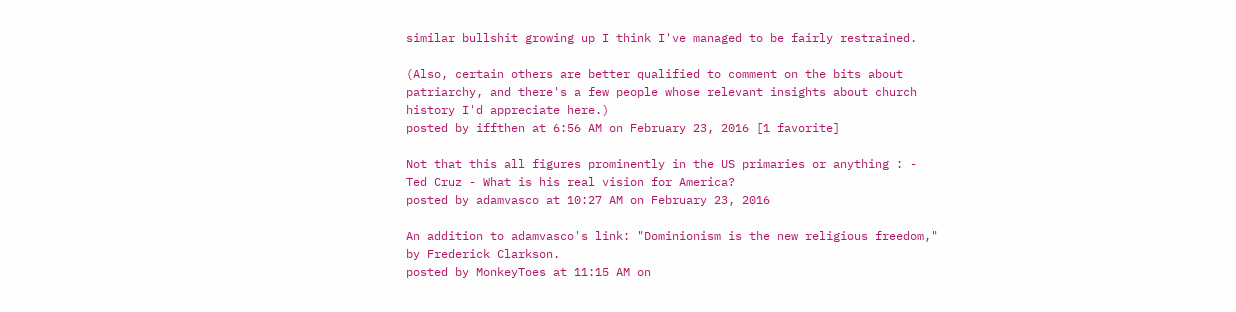similar bullshit growing up I think I've managed to be fairly restrained.

(Also, certain others are better qualified to comment on the bits about patriarchy, and there's a few people whose relevant insights about church history I'd appreciate here.)
posted by iffthen at 6:56 AM on February 23, 2016 [1 favorite]

Not that this all figures prominently in the US primaries or anything : -
Ted Cruz - What is his real vision for America?
posted by adamvasco at 10:27 AM on February 23, 2016

An addition to adamvasco's link: "Dominionism is the new religious freedom," by Frederick Clarkson.
posted by MonkeyToes at 11:15 AM on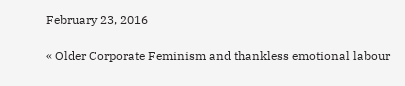February 23, 2016

« Older Corporate Feminism and thankless emotional labour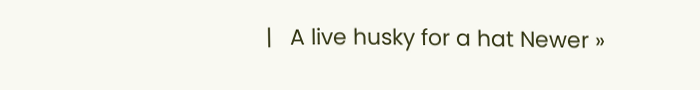|   A live husky for a hat Newer »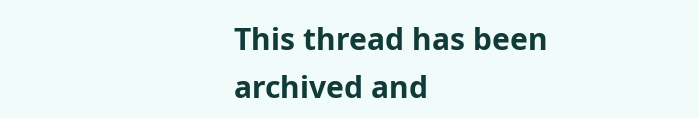This thread has been archived and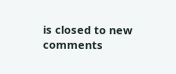is closed to new comments